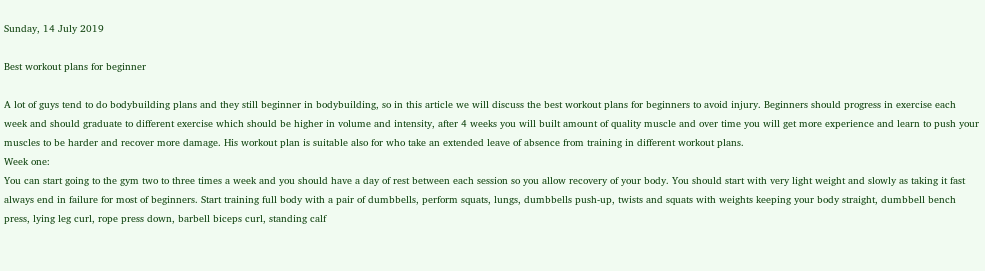Sunday, 14 July 2019

Best workout plans for beginner

A lot of guys tend to do bodybuilding plans and they still beginner in bodybuilding, so in this article we will discuss the best workout plans for beginners to avoid injury. Beginners should progress in exercise each week and should graduate to different exercise which should be higher in volume and intensity, after 4 weeks you will built amount of quality muscle and over time you will get more experience and learn to push your muscles to be harder and recover more damage. His workout plan is suitable also for who take an extended leave of absence from training in different workout plans.
Week one:
You can start going to the gym two to three times a week and you should have a day of rest between each session so you allow recovery of your body. You should start with very light weight and slowly as taking it fast always end in failure for most of beginners. Start training full body with a pair of dumbbells, perform squats, lungs, dumbbells push-up, twists and squats with weights keeping your body straight, dumbbell bench press, lying leg curl, rope press down, barbell biceps curl, standing calf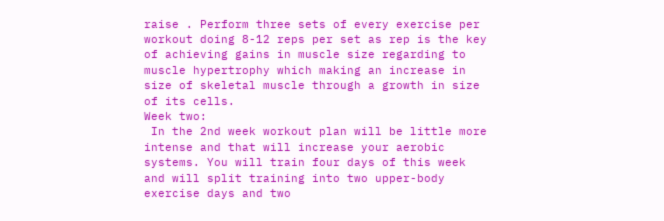raise . Perform three sets of every exercise per workout doing 8-12 reps per set as rep is the key of achieving gains in muscle size regarding to muscle hypertrophy which making an increase in size of skeletal muscle through a growth in size of its cells.
Week two:
 In the 2nd week workout plan will be little more intense and that will increase your aerobic systems. You will train four days of this week and will split training into two upper-body exercise days and two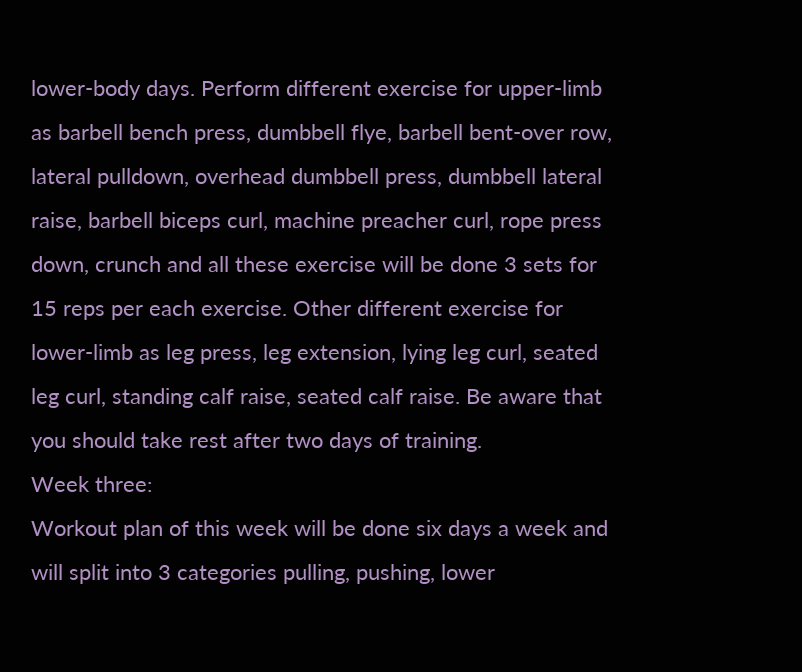lower-body days. Perform different exercise for upper-limb as barbell bench press, dumbbell flye, barbell bent-over row, lateral pulldown, overhead dumbbell press, dumbbell lateral raise, barbell biceps curl, machine preacher curl, rope press down, crunch and all these exercise will be done 3 sets for 15 reps per each exercise. Other different exercise for lower-limb as leg press, leg extension, lying leg curl, seated leg curl, standing calf raise, seated calf raise. Be aware that you should take rest after two days of training.
Week three:
Workout plan of this week will be done six days a week and will split into 3 categories pulling, pushing, lower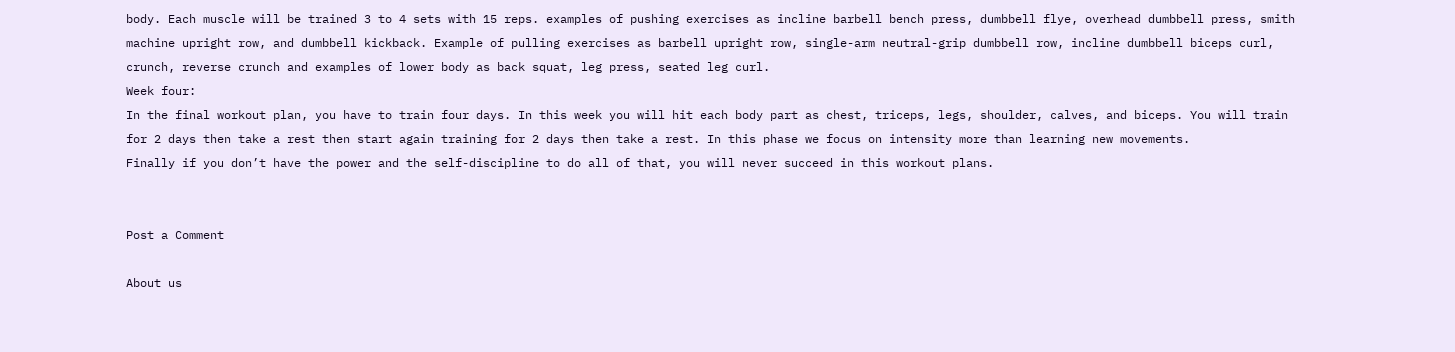body. Each muscle will be trained 3 to 4 sets with 15 reps. examples of pushing exercises as incline barbell bench press, dumbbell flye, overhead dumbbell press, smith machine upright row, and dumbbell kickback. Example of pulling exercises as barbell upright row, single-arm neutral-grip dumbbell row, incline dumbbell biceps curl, crunch, reverse crunch and examples of lower body as back squat, leg press, seated leg curl.
Week four:
In the final workout plan, you have to train four days. In this week you will hit each body part as chest, triceps, legs, shoulder, calves, and biceps. You will train for 2 days then take a rest then start again training for 2 days then take a rest. In this phase we focus on intensity more than learning new movements.
Finally if you don’t have the power and the self-discipline to do all of that, you will never succeed in this workout plans.


Post a Comment

About us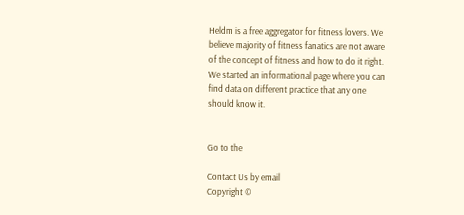Heldm is a free aggregator for fitness lovers. We believe majority of fitness fanatics are not aware of the concept of fitness and how to do it right. We started an informational page where you can find data on different practice that any one should know it.


Go to the

Contact Us by email
Copyright ©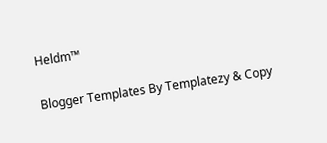Heldm™

Blogger Templates By Templatezy & Copy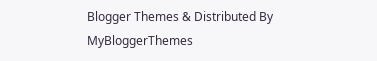Blogger Themes & Distributed By MyBloggerThemes